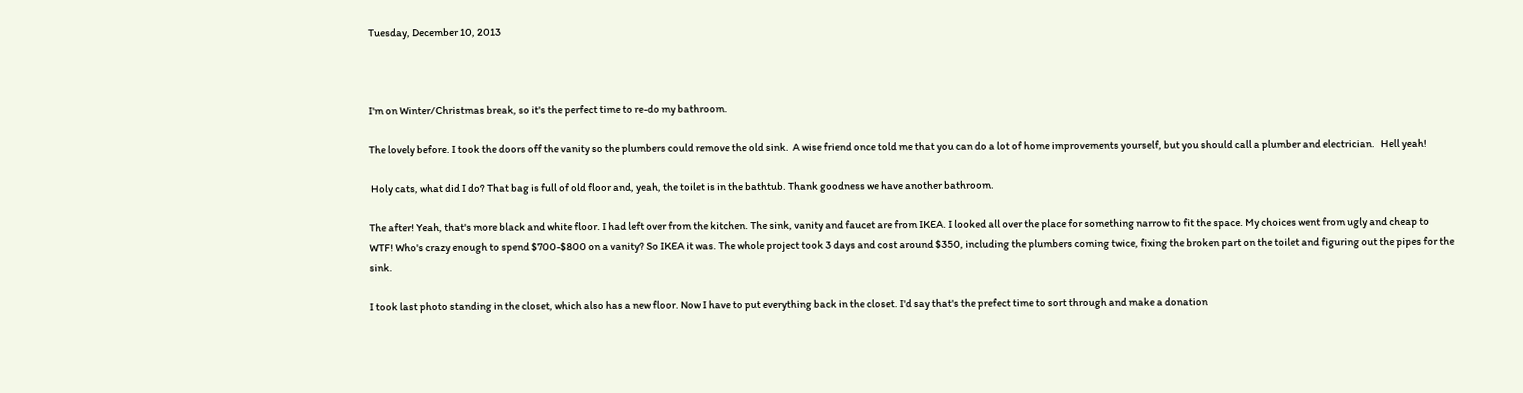Tuesday, December 10, 2013



I'm on Winter/Christmas break, so it's the perfect time to re-do my bathroom.

The lovely before. I took the doors off the vanity so the plumbers could remove the old sink.  A wise friend once told me that you can do a lot of home improvements yourself, but you should call a plumber and electrician.   Hell yeah!

 Holy cats, what did I do? That bag is full of old floor and, yeah, the toilet is in the bathtub. Thank goodness we have another bathroom.

The after! Yeah, that's more black and white floor. I had left over from the kitchen. The sink, vanity and faucet are from IKEA. I looked all over the place for something narrow to fit the space. My choices went from ugly and cheap to WTF! Who's crazy enough to spend $700-$800 on a vanity? So IKEA it was. The whole project took 3 days and cost around $350, including the plumbers coming twice, fixing the broken part on the toilet and figuring out the pipes for the sink.

I took last photo standing in the closet, which also has a new floor. Now I have to put everything back in the closet. I'd say that's the prefect time to sort through and make a donation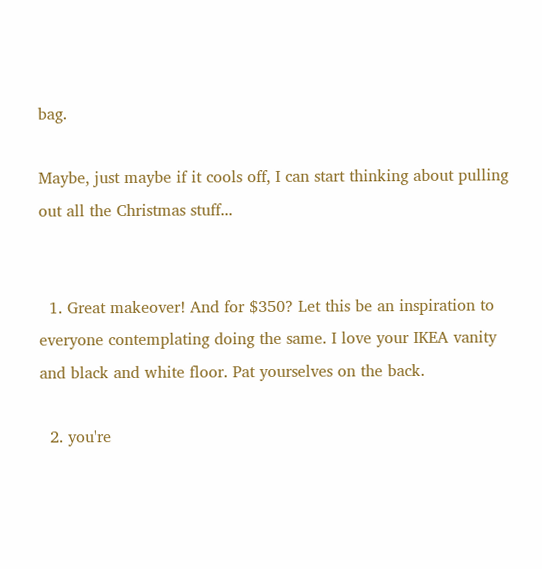bag.

Maybe, just maybe if it cools off, I can start thinking about pulling out all the Christmas stuff...


  1. Great makeover! And for $350? Let this be an inspiration to everyone contemplating doing the same. I love your IKEA vanity and black and white floor. Pat yourselves on the back.

  2. you're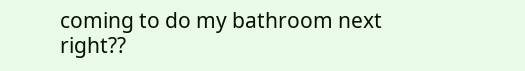coming to do my bathroom next right??